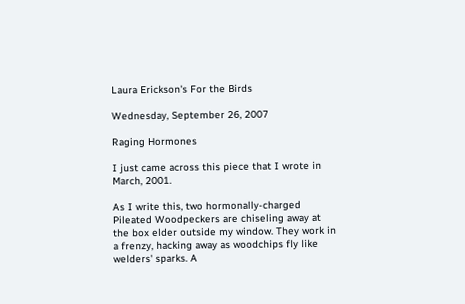Laura Erickson's For the Birds

Wednesday, September 26, 2007

Raging Hormones

I just came across this piece that I wrote in March, 2001.

As I write this, two hormonally-charged Pileated Woodpeckers are chiseling away at the box elder outside my window. They work in a frenzy, hacking away as woodchips fly like welders' sparks. A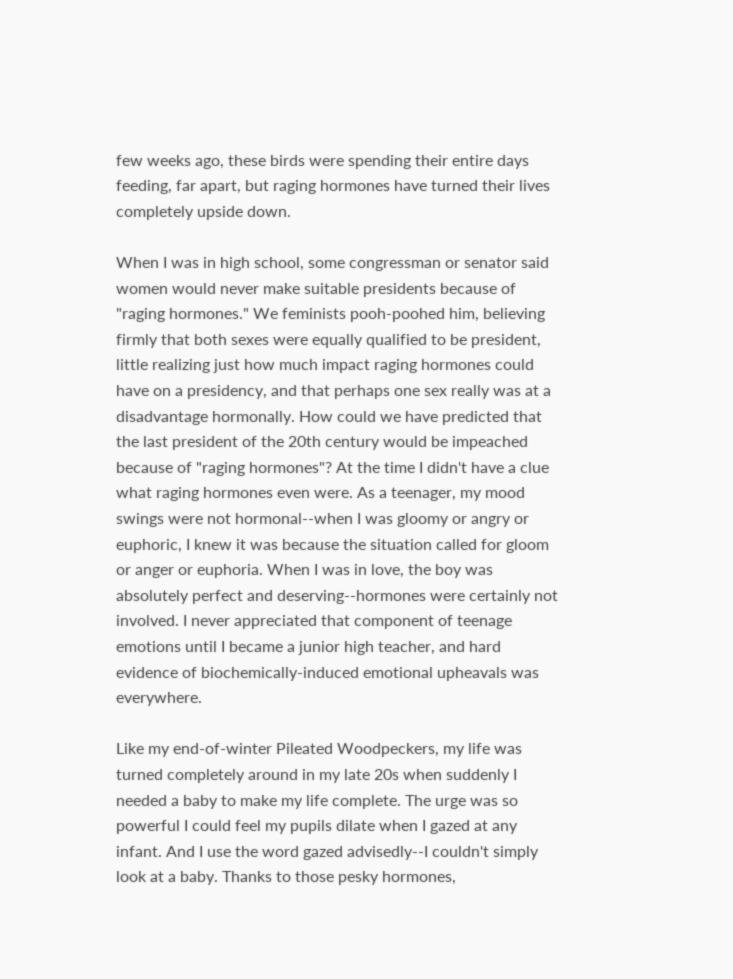few weeks ago, these birds were spending their entire days feeding, far apart, but raging hormones have turned their lives completely upside down.

When I was in high school, some congressman or senator said women would never make suitable presidents because of "raging hormones." We feminists pooh-poohed him, believing firmly that both sexes were equally qualified to be president, little realizing just how much impact raging hormones could have on a presidency, and that perhaps one sex really was at a disadvantage hormonally. How could we have predicted that the last president of the 20th century would be impeached because of "raging hormones"? At the time I didn't have a clue what raging hormones even were. As a teenager, my mood swings were not hormonal--when I was gloomy or angry or euphoric, I knew it was because the situation called for gloom or anger or euphoria. When I was in love, the boy was absolutely perfect and deserving--hormones were certainly not involved. I never appreciated that component of teenage emotions until I became a junior high teacher, and hard evidence of biochemically-induced emotional upheavals was everywhere.

Like my end-of-winter Pileated Woodpeckers, my life was turned completely around in my late 20s when suddenly I needed a baby to make my life complete. The urge was so powerful I could feel my pupils dilate when I gazed at any infant. And I use the word gazed advisedly--I couldn't simply look at a baby. Thanks to those pesky hormones,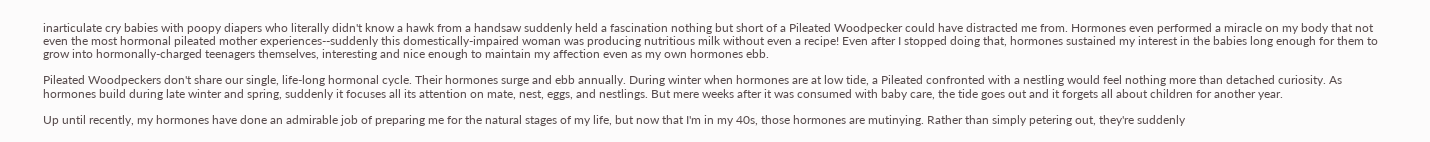inarticulate cry babies with poopy diapers who literally didn't know a hawk from a handsaw suddenly held a fascination nothing but short of a Pileated Woodpecker could have distracted me from. Hormones even performed a miracle on my body that not even the most hormonal pileated mother experiences--suddenly this domestically-impaired woman was producing nutritious milk without even a recipe! Even after I stopped doing that, hormones sustained my interest in the babies long enough for them to grow into hormonally-charged teenagers themselves, interesting and nice enough to maintain my affection even as my own hormones ebb.

Pileated Woodpeckers don't share our single, life-long hormonal cycle. Their hormones surge and ebb annually. During winter when hormones are at low tide, a Pileated confronted with a nestling would feel nothing more than detached curiosity. As hormones build during late winter and spring, suddenly it focuses all its attention on mate, nest, eggs, and nestlings. But mere weeks after it was consumed with baby care, the tide goes out and it forgets all about children for another year.

Up until recently, my hormones have done an admirable job of preparing me for the natural stages of my life, but now that I'm in my 40s, those hormones are mutinying. Rather than simply petering out, they're suddenly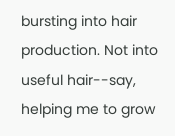bursting into hair production. Not into useful hair--say, helping me to grow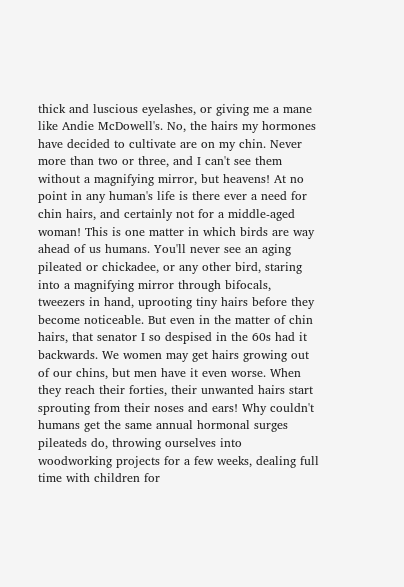thick and luscious eyelashes, or giving me a mane like Andie McDowell's. No, the hairs my hormones have decided to cultivate are on my chin. Never more than two or three, and I can't see them without a magnifying mirror, but heavens! At no point in any human's life is there ever a need for chin hairs, and certainly not for a middle-aged woman! This is one matter in which birds are way ahead of us humans. You'll never see an aging pileated or chickadee, or any other bird, staring into a magnifying mirror through bifocals, tweezers in hand, uprooting tiny hairs before they become noticeable. But even in the matter of chin hairs, that senator I so despised in the 60s had it backwards. We women may get hairs growing out of our chins, but men have it even worse. When they reach their forties, their unwanted hairs start sprouting from their noses and ears! Why couldn't humans get the same annual hormonal surges pileateds do, throwing ourselves into woodworking projects for a few weeks, dealing full time with children for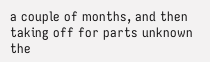a couple of months, and then taking off for parts unknown the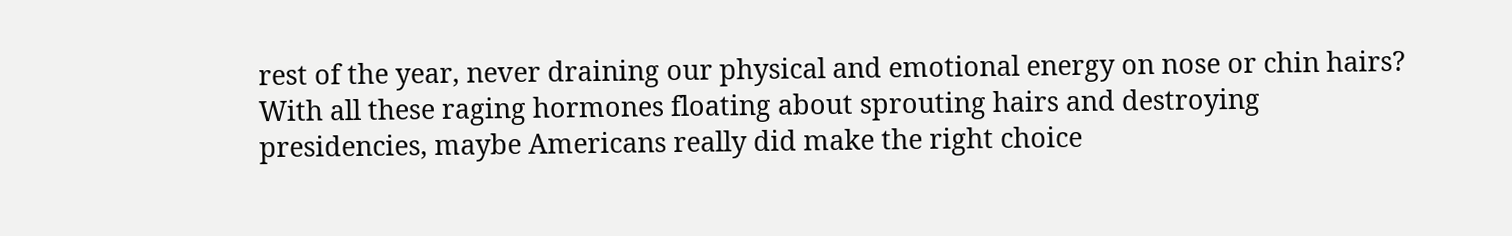rest of the year, never draining our physical and emotional energy on nose or chin hairs? With all these raging hormones floating about sprouting hairs and destroying presidencies, maybe Americans really did make the right choice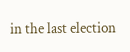in the last election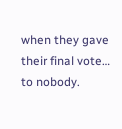when they gave their final vote… to nobody.